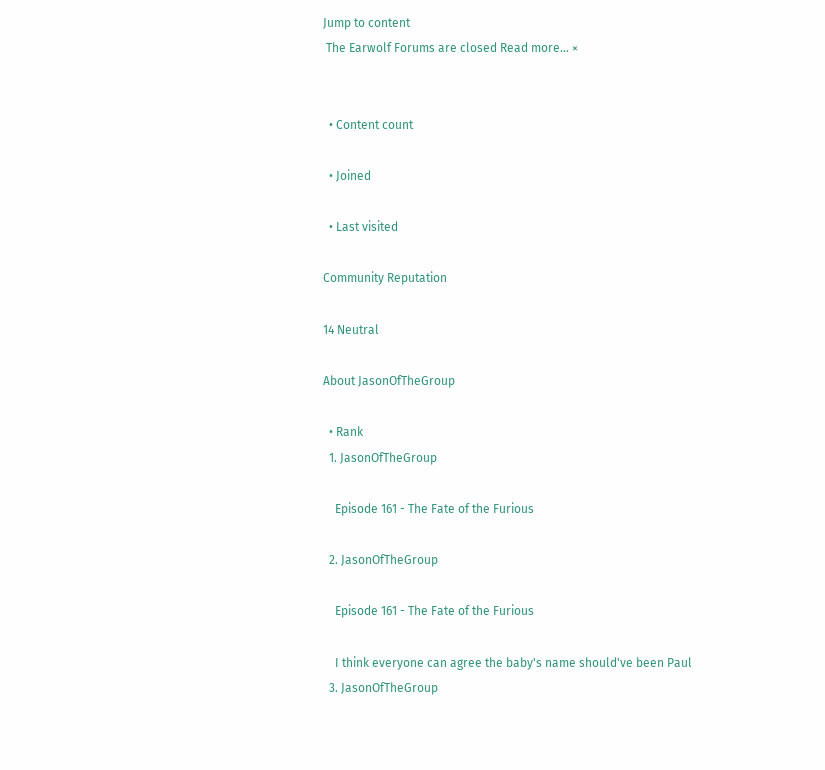Jump to content
 The Earwolf Forums are closed Read more... ×


  • Content count

  • Joined

  • Last visited

Community Reputation

14 Neutral

About JasonOfTheGroup

  • Rank
  1. JasonOfTheGroup

    Episode 161 - The Fate of the Furious

  2. JasonOfTheGroup

    Episode 161 - The Fate of the Furious

    I think everyone can agree the baby's name should've been Paul
  3. JasonOfTheGroup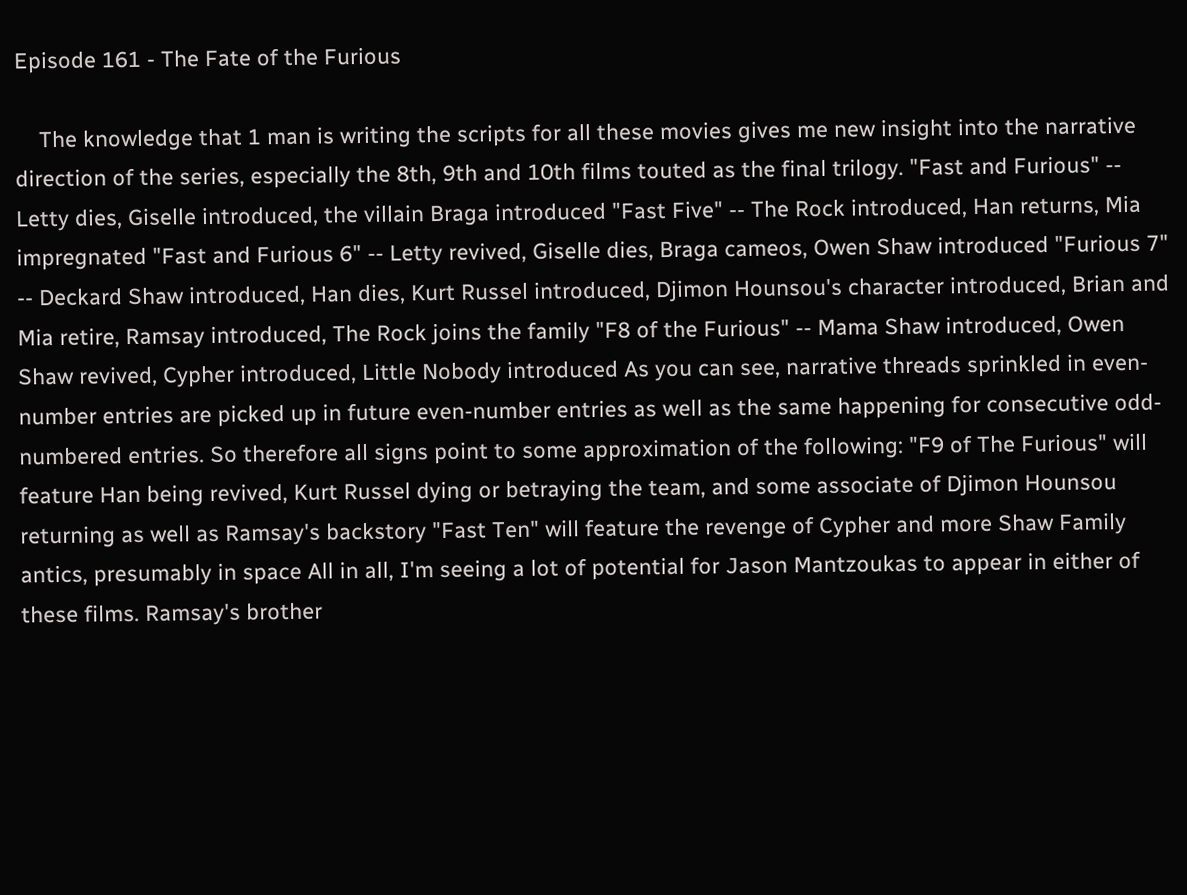Episode 161 - The Fate of the Furious

    The knowledge that 1 man is writing the scripts for all these movies gives me new insight into the narrative direction of the series, especially the 8th, 9th and 10th films touted as the final trilogy. "Fast and Furious" -- Letty dies, Giselle introduced, the villain Braga introduced "Fast Five" -- The Rock introduced, Han returns, Mia impregnated "Fast and Furious 6" -- Letty revived, Giselle dies, Braga cameos, Owen Shaw introduced "Furious 7" -- Deckard Shaw introduced, Han dies, Kurt Russel introduced, Djimon Hounsou's character introduced, Brian and Mia retire, Ramsay introduced, The Rock joins the family "F8 of the Furious" -- Mama Shaw introduced, Owen Shaw revived, Cypher introduced, Little Nobody introduced As you can see, narrative threads sprinkled in even-number entries are picked up in future even-number entries as well as the same happening for consecutive odd-numbered entries. So therefore all signs point to some approximation of the following: "F9 of The Furious" will feature Han being revived, Kurt Russel dying or betraying the team, and some associate of Djimon Hounsou returning as well as Ramsay's backstory "Fast Ten" will feature the revenge of Cypher and more Shaw Family antics, presumably in space All in all, I'm seeing a lot of potential for Jason Mantzoukas to appear in either of these films. Ramsay's brother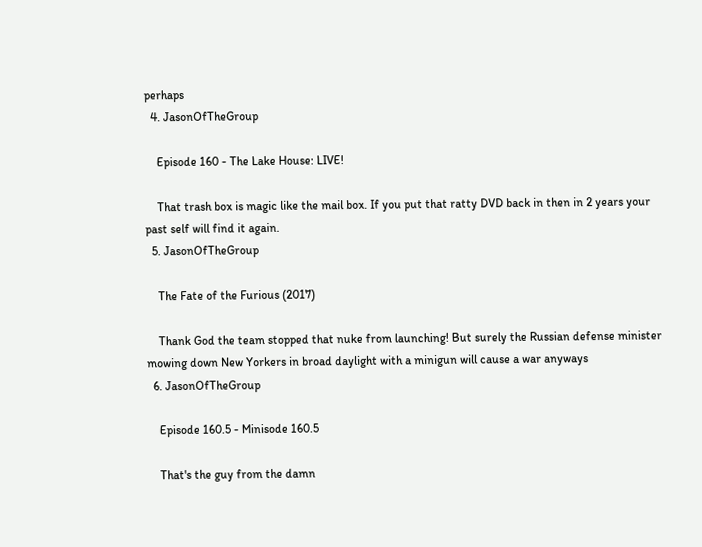perhaps
  4. JasonOfTheGroup

    Episode 160 - The Lake House: LIVE!

    That trash box is magic like the mail box. If you put that ratty DVD back in then in 2 years your past self will find it again.
  5. JasonOfTheGroup

    The Fate of the Furious (2017)

    Thank God the team stopped that nuke from launching! But surely the Russian defense minister mowing down New Yorkers in broad daylight with a minigun will cause a war anyways
  6. JasonOfTheGroup

    Episode 160.5 - Minisode 160.5

    That's the guy from the damn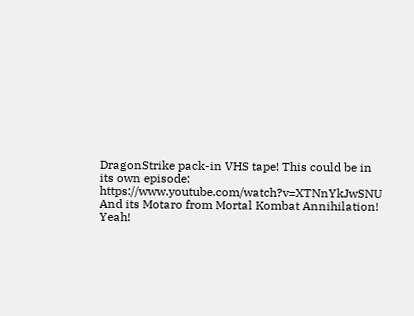DragonStrike pack-in VHS tape! This could be in its own episode: https://www.youtube.com/watch?v=XTNnYkJwSNU And its Motaro from Mortal Kombat Annihilation! Yeah!